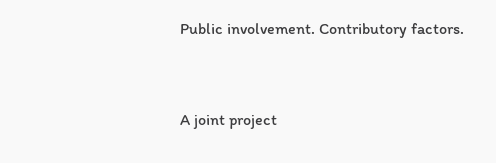Public involvement. Contributory factors.


A joint project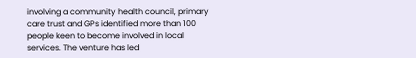involving a community health council, primary care trust and GPs identified more than 100 people keen to become involved in local services. The venture has led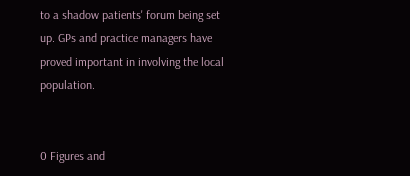to a shadow patients' forum being set up. GPs and practice managers have proved important in involving the local population.


0 Figures and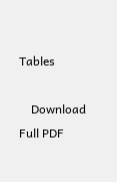Tables

    Download Full PDF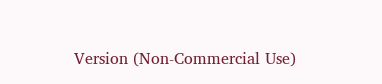Version (Non-Commercial Use)